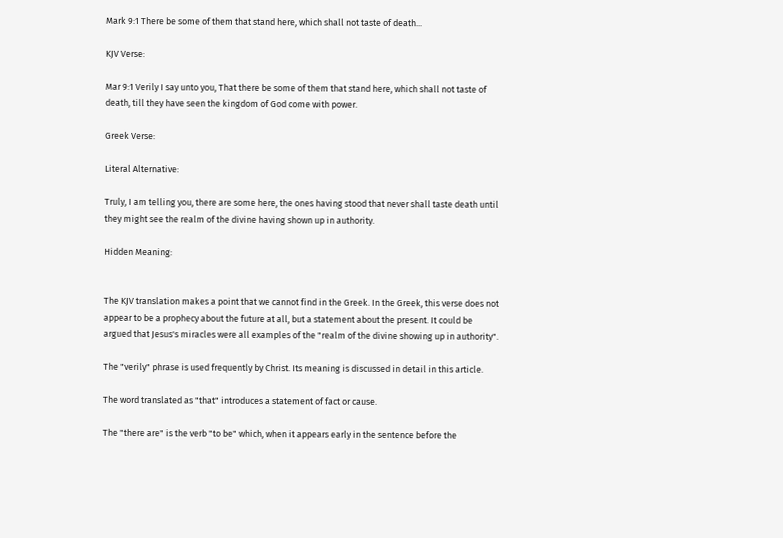Mark 9:1 There be some of them that stand here, which shall not taste of death...

KJV Verse:

Mar 9:1 Verily I say unto you, That there be some of them that stand here, which shall not taste of death, till they have seen the kingdom of God come with power.

Greek Verse:

Literal Alternative:

Truly, I am telling you, there are some here, the ones having stood that never shall taste death until they might see the realm of the divine having shown up in authority.

Hidden Meaning:


The KJV translation makes a point that we cannot find in the Greek. In the Greek, this verse does not appear to be a prophecy about the future at all, but a statement about the present. It could be argued that Jesus's miracles were all examples of the "realm of the divine showing up in authority".

The "verily" phrase is used frequently by Christ. Its meaning is discussed in detail in this article.

The word translated as "that" introduces a statement of fact or cause.

The "there are" is the verb "to be" which, when it appears early in the sentence before the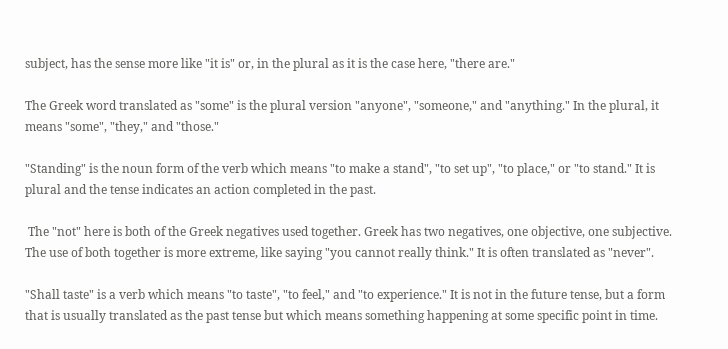subject, has the sense more like "it is" or, in the plural as it is the case here, "there are."

The Greek word translated as "some" is the plural version "anyone", "someone," and "anything." In the plural, it means "some", "they," and "those."

"Standing" is the noun form of the verb which means "to make a stand", "to set up", "to place," or "to stand." It is plural and the tense indicates an action completed in the past.

 The "not" here is both of the Greek negatives used together. Greek has two negatives, one objective, one subjective. The use of both together is more extreme, like saying "you cannot really think." It is often translated as "never".

"Shall taste" is a verb which means "to taste", "to feel," and "to experience." It is not in the future tense, but a form that is usually translated as the past tense but which means something happening at some specific point in time.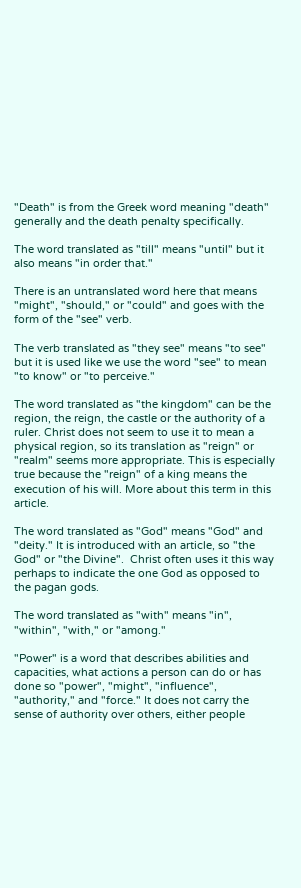"Death" is from the Greek word meaning "death" generally and the death penalty specifically.

The word translated as "till" means "until" but it also means "in order that."

There is an untranslated word here that means "might", "should," or "could" and goes with the form of the "see" verb.

The verb translated as "they see" means "to see" but it is used like we use the word "see" to mean "to know" or "to perceive."

The word translated as "the kingdom" can be the region, the reign, the castle or the authority of a ruler. Christ does not seem to use it to mean a physical region, so its translation as "reign" or "realm" seems more appropriate. This is especially true because the "reign" of a king means the execution of his will. More about this term in this article.

The word translated as "God" means "God" and "deity." It is introduced with an article, so "the God" or "the Divine".  Christ often uses it this way perhaps to indicate the one God as opposed to the pagan gods.

The word translated as "with" means "in", "within", "with," or "among."

"Power" is a word that describes abilities and capacities, what actions a person can do or has done so "power", "might", "influence", "authority," and "force." It does not carry the sense of authority over others, either people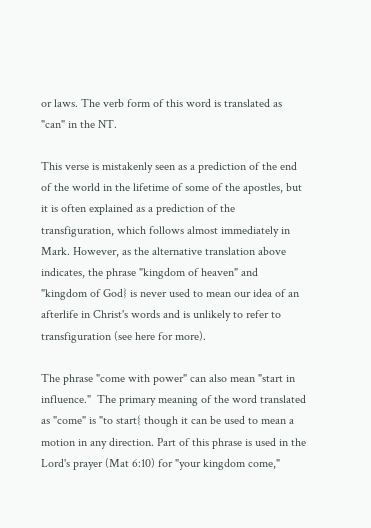or laws. The verb form of this word is translated as "can" in the NT.

This verse is mistakenly seen as a prediction of the end of the world in the lifetime of some of the apostles, but it is often explained as a prediction of the transfiguration, which follows almost immediately in Mark. However, as the alternative translation above indicates, the phrase "kingdom of heaven" and "kingdom of God} is never used to mean our idea of an afterlife in Christ's words and is unlikely to refer to transfiguration (see here for more).

The phrase "come with power" can also mean "start in influence."  The primary meaning of the word translated as "come" is "to start{ though it can be used to mean a motion in any direction. Part of this phrase is used in the Lord's prayer (Mat 6:10) for "your kingdom come,"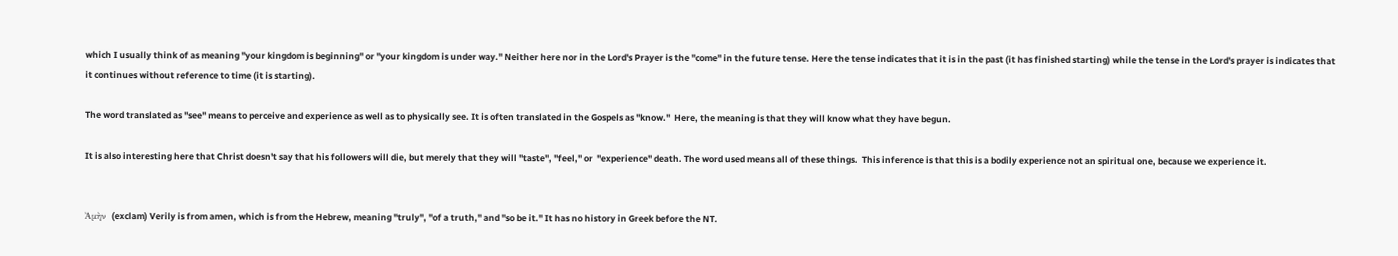which I usually think of as meaning "your kingdom is beginning" or "your kingdom is under way." Neither here nor in the Lord's Prayer is the "come" in the future tense. Here the tense indicates that it is in the past (it has finished starting) while the tense in the Lord's prayer is indicates that it continues without reference to time (it is starting).

The word translated as "see" means to perceive and experience as well as to physically see. It is often translated in the Gospels as "know."  Here, the meaning is that they will know what they have begun.

It is also interesting here that Christ doesn't say that his followers will die, but merely that they will "taste", "feel," or  "experience" death. The word used means all of these things.  This inference is that this is a bodily experience not an spiritual one, because we experience it.


Ἀμὴν  (exclam) Verily is from amen, which is from the Hebrew, meaning "truly", "of a truth," and "so be it." It has no history in Greek before the NT.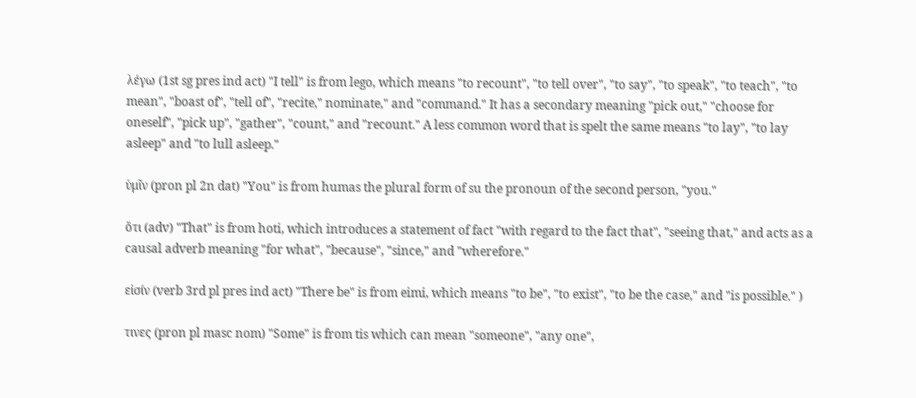λέγω (1st sg pres ind act) "I tell" is from lego, which means "to recount", "to tell over", "to say", "to speak", "to teach", "to mean", "boast of", "tell of", "recite," nominate," and "command." It has a secondary meaning "pick out," "choose for oneself", "pick up", "gather", "count," and "recount." A less common word that is spelt the same means "to lay", "to lay asleep" and "to lull asleep."

ὑμῖν (pron pl 2n dat) "You" is from humas the plural form of su the pronoun of the second person, "you."

ὅτι (adv) "That" is from hoti, which introduces a statement of fact "with regard to the fact that", "seeing that," and acts as a causal adverb meaning "for what", "because", "since," and "wherefore."

εἰσίν (verb 3rd pl pres ind act) "There be" is from eimi, which means "to be", "to exist", "to be the case," and "is possible." )

τινες (pron pl masc nom) "Some" is from tis which can mean "someone", "any one",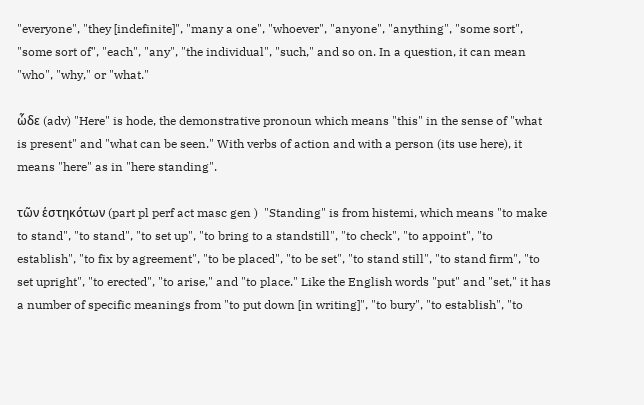"everyone", "they [indefinite]", "many a one", "whoever", "anyone", "anything", "some sort", "some sort of", "each", "any", "the individual", "such," and so on. In a question, it can mean "who", "why," or "what."

ὧδε (adv) "Here" is hode, the demonstrative pronoun which means "this" in the sense of "what is present" and "what can be seen." With verbs of action and with a person (its use here), it means "here" as in "here standing".

τῶν ἑστηκότων (part pl perf act masc gen )  "Standing" is from histemi, which means "to make to stand", "to stand", "to set up", "to bring to a standstill", "to check", "to appoint", "to establish", "to fix by agreement", "to be placed", "to be set", "to stand still", "to stand firm", "to set upright", "to erected", "to arise," and "to place." Like the English words "put" and "set," it has a number of specific meanings from "to put down [in writing]", "to bury", "to establish", "to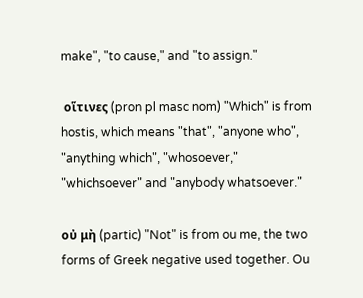make", "to cause," and "to assign."

 οἵτινες (pron pl masc nom) "Which" is from hostis, which means "that", "anyone who", "anything which", "whosoever," "whichsoever" and "anybody whatsoever."

οὐ μὴ (partic) "Not" is from ou me, the two forms of Greek negative used together. Ou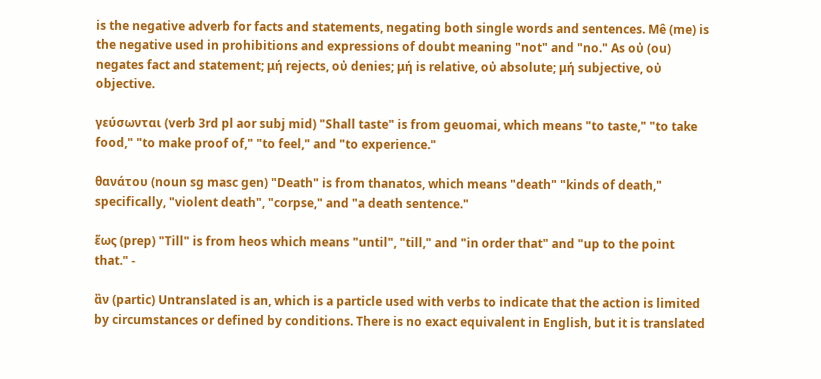is the negative adverb for facts and statements, negating both single words and sentences. Mê (me) is the negative used in prohibitions and expressions of doubt meaning "not" and "no." As οὐ (ou) negates fact and statement; μή rejects, οὐ denies; μή is relative, οὐ absolute; μή subjective, οὐ objective.

γεύσωνται (verb 3rd pl aor subj mid) "Shall taste" is from geuomai, which means "to taste," "to take food," "to make proof of," "to feel," and "to experience."

θανάτου (noun sg masc gen) "Death" is from thanatos, which means "death" "kinds of death," specifically, "violent death", "corpse," and "a death sentence."

ἕως (prep) "Till" is from heos which means "until", "till," and "in order that" and "up to the point that." -

ἂν (partic) Untranslated is an, which is a particle used with verbs to indicate that the action is limited by circumstances or defined by conditions. There is no exact equivalent in English, but it is translated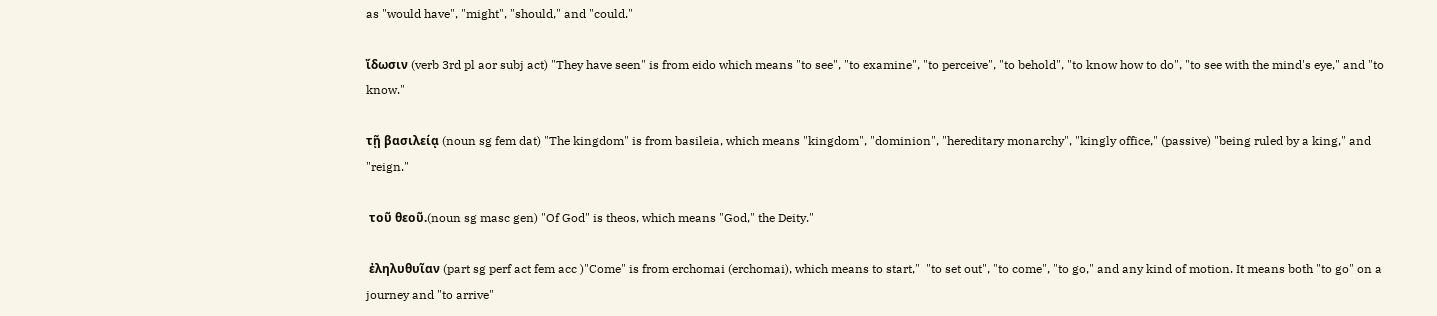as "would have", "might", "should," and "could."

ἴδωσιν (verb 3rd pl aor subj act) "They have seen" is from eido which means "to see", "to examine", "to perceive", "to behold", "to know how to do", "to see with the mind's eye," and "to know."

τῇ βασιλείᾳ (noun sg fem dat) "The kingdom" is from basileia, which means "kingdom", "dominion", "hereditary monarchy", "kingly office," (passive) "being ruled by a king," and "reign."

 τοῦ θεοῦ.(noun sg masc gen) "Of God" is theos, which means "God," the Deity."

 ἐληλυθυῖαν (part sg perf act fem acc )"Come" is from erchomai (erchomai), which means to start,"  "to set out", "to come", "to go," and any kind of motion. It means both "to go" on a journey and "to arrive"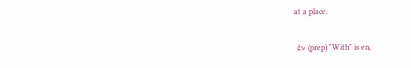at a place.

 ἐν (prep) "With" is en,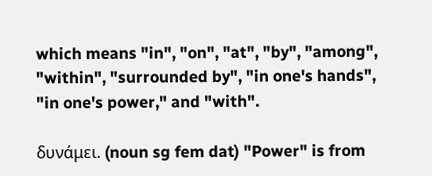which means "in", "on", "at", "by", "among", "within", "surrounded by", "in one's hands", "in one's power," and "with".

δυνάμει. (noun sg fem dat) "Power" is from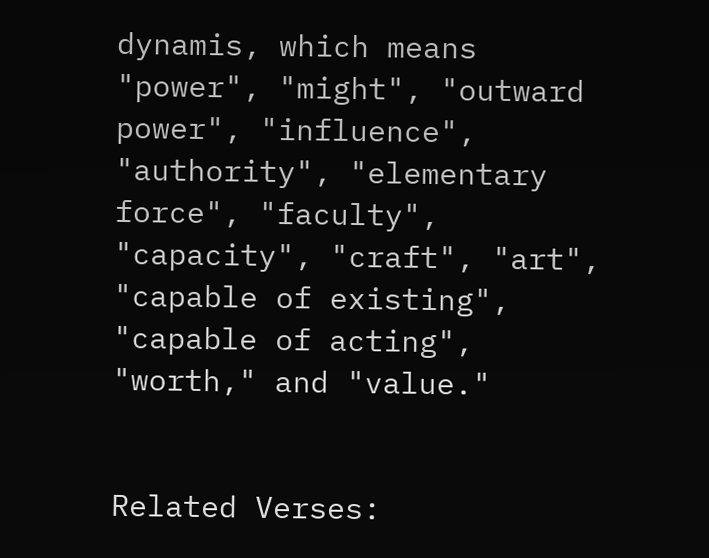dynamis, which means "power", "might", "outward power", "influence", "authority", "elementary force", "faculty", "capacity", "craft", "art", "capable of existing", "capable of acting", "worth," and "value."


Related Verses: